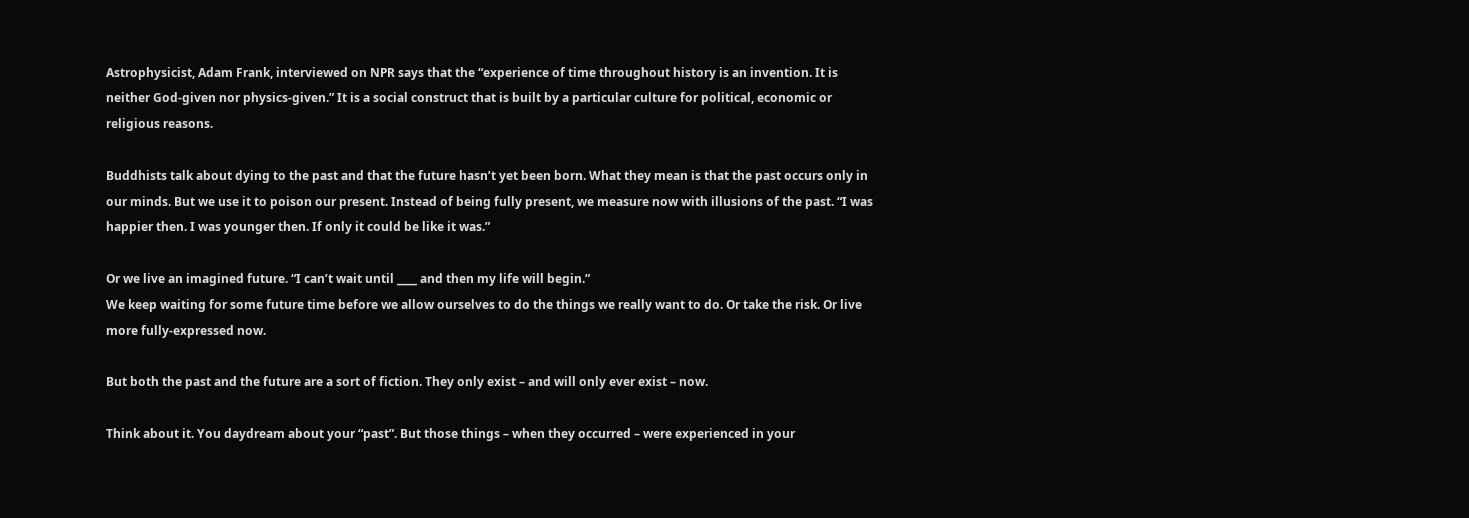Astrophysicist, Adam Frank, interviewed on NPR says that the “experience of time throughout history is an invention. It is neither God-given nor physics-given.” It is a social construct that is built by a particular culture for political, economic or religious reasons.

Buddhists talk about dying to the past and that the future hasn’t yet been born. What they mean is that the past occurs only in our minds. But we use it to poison our present. Instead of being fully present, we measure now with illusions of the past. “I was happier then. I was younger then. If only it could be like it was.”

Or we live an imagined future. “I can’t wait until ____ and then my life will begin.”
We keep waiting for some future time before we allow ourselves to do the things we really want to do. Or take the risk. Or live more fully-expressed now.

But both the past and the future are a sort of fiction. They only exist – and will only ever exist – now.

Think about it. You daydream about your “past”. But those things – when they occurred – were experienced in your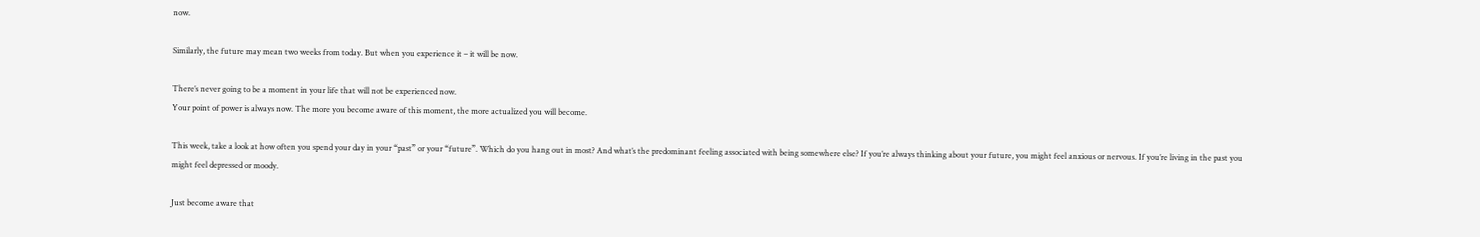now.

Similarly, the future may mean two weeks from today. But when you experience it – it will be now.

There’s never going to be a moment in your life that will not be experienced now.
Your point of power is always now. The more you become aware of this moment, the more actualized you will become.

This week, take a look at how often you spend your day in your “past” or your “future”. Which do you hang out in most? And what’s the predominant feeling associated with being somewhere else? If you’re always thinking about your future, you might feel anxious or nervous. If you’re living in the past you might feel depressed or moody.

Just become aware that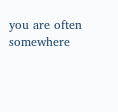you are often somewhere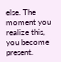else. The moment you realize this, you become present.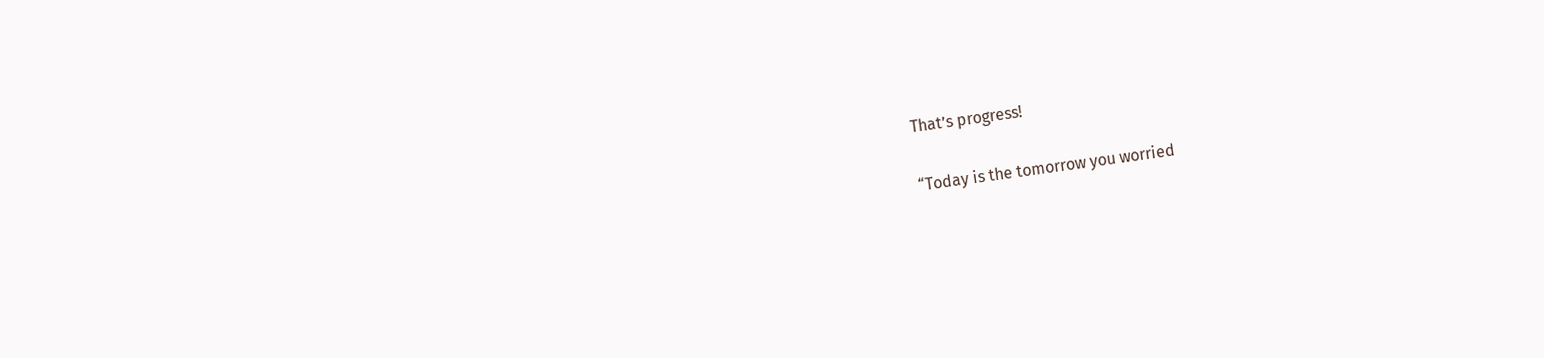That’s progress!

“Today is the tomorrow you worried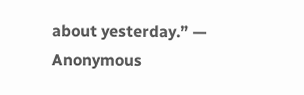about yesterday.” — Anonymous